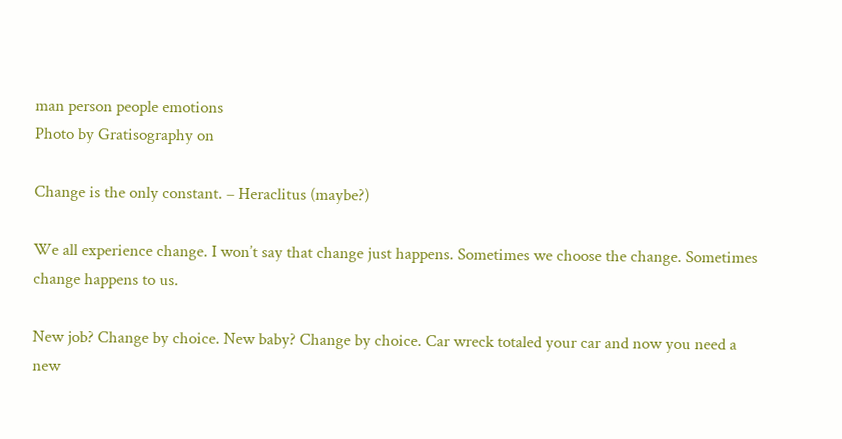man person people emotions
Photo by Gratisography on

Change is the only constant. – Heraclitus (maybe?)

We all experience change. I won’t say that change just happens. Sometimes we choose the change. Sometimes change happens to us.

New job? Change by choice. New baby? Change by choice. Car wreck totaled your car and now you need a new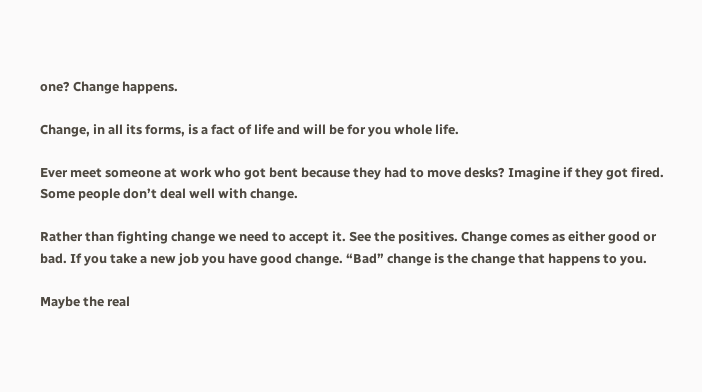one? Change happens.

Change, in all its forms, is a fact of life and will be for you whole life.

Ever meet someone at work who got bent because they had to move desks? Imagine if they got fired. Some people don’t deal well with change.

Rather than fighting change we need to accept it. See the positives. Change comes as either good or bad. If you take a new job you have good change. “Bad” change is the change that happens to you.

Maybe the real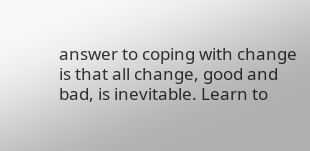answer to coping with change is that all change, good and bad, is inevitable. Learn to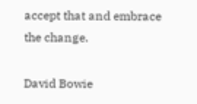accept that and embrace the change.

David Bowie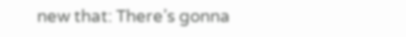new that: There’s gonna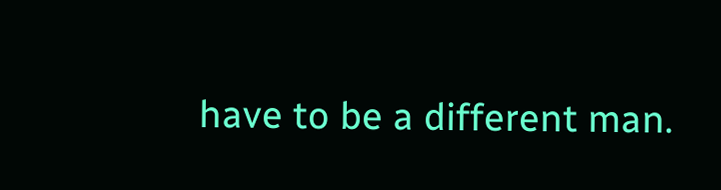have to be a different man.